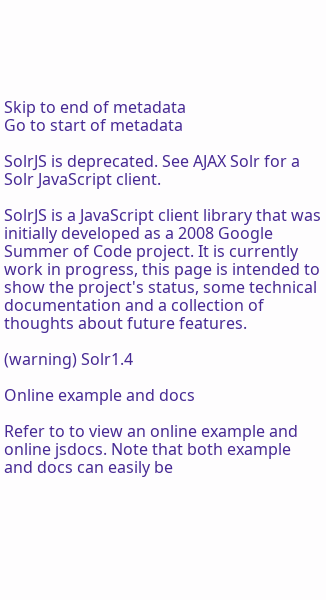Skip to end of metadata
Go to start of metadata

SolrJS is deprecated. See AJAX Solr for a Solr JavaScript client.

SolrJS is a JavaScript client library that was initially developed as a 2008 Google Summer of Code project. It is currently work in progress, this page is intended to show the project's status, some technical documentation and a collection of thoughts about future features.

(warning) Solr1.4

Online example and docs

Refer to to view an online example and online jsdocs. Note that both example and docs can easily be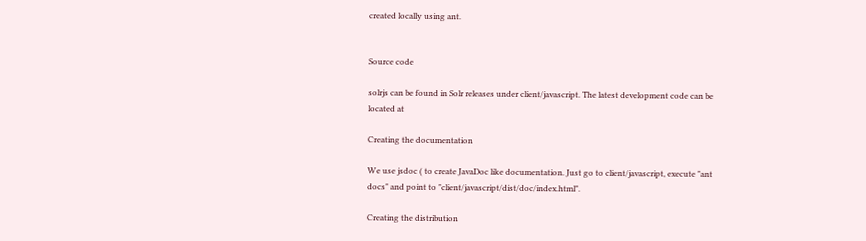created locally using ant.


Source code

solrjs can be found in Solr releases under client/javascript. The latest development code can be located at

Creating the documentation

We use jsdoc ( to create JavaDoc like documentation. Just go to client/javascript, execute "ant docs" and point to "client/javascript/dist/doc/index.html".

Creating the distribution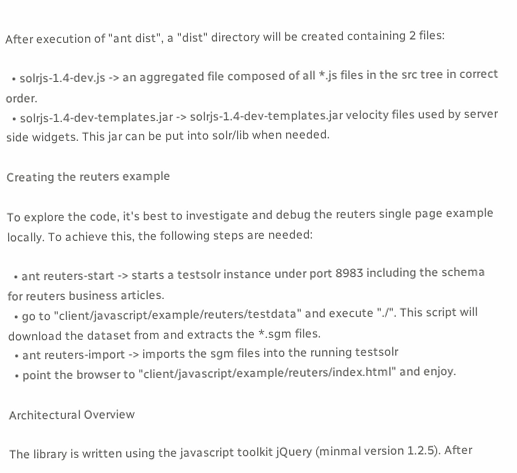After execution of "ant dist", a "dist" directory will be created containing 2 files:

  • solrjs-1.4-dev.js -> an aggregated file composed of all *.js files in the src tree in correct order.
  • solrjs-1.4-dev-templates.jar -> solrjs-1.4-dev-templates.jar velocity files used by server side widgets. This jar can be put into solr/lib when needed.

Creating the reuters example

To explore the code, it's best to investigate and debug the reuters single page example locally. To achieve this, the following steps are needed:

  • ant reuters-start -> starts a testsolr instance under port 8983 including the schema for reuters business articles.
  • go to "client/javascript/example/reuters/testdata" and execute "./". This script will download the dataset from and extracts the *.sgm files.
  • ant reuters-import -> imports the sgm files into the running testsolr
  • point the browser to "client/javascript/example/reuters/index.html" and enjoy.

Architectural Overview

The library is written using the javascript toolkit jQuery (minmal version 1.2.5). After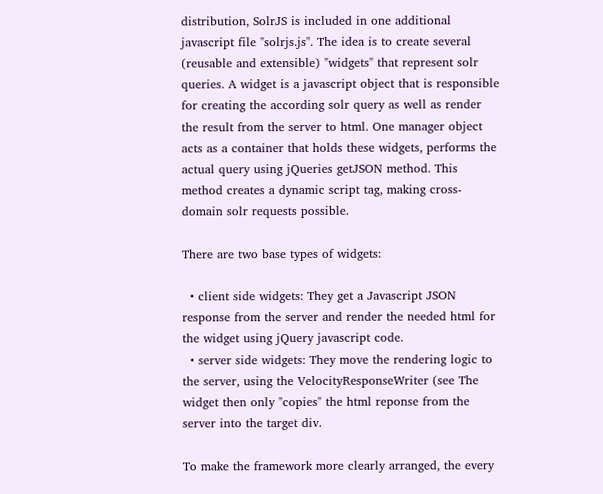distribution, SolrJS is included in one additional javascript file "solrjs.js". The idea is to create several (reusable and extensible) "widgets" that represent solr queries. A widget is a javascript object that is responsible for creating the according solr query as well as render the result from the server to html. One manager object acts as a container that holds these widgets, performs the actual query using jQueries getJSON method. This method creates a dynamic script tag, making cross-domain solr requests possible.

There are two base types of widgets:

  • client side widgets: They get a Javascript JSON response from the server and render the needed html for the widget using jQuery javascript code.
  • server side widgets: They move the rendering logic to the server, using the VelocityResponseWriter (see The widget then only "copies" the html reponse from the server into the target div.

To make the framework more clearly arranged, the every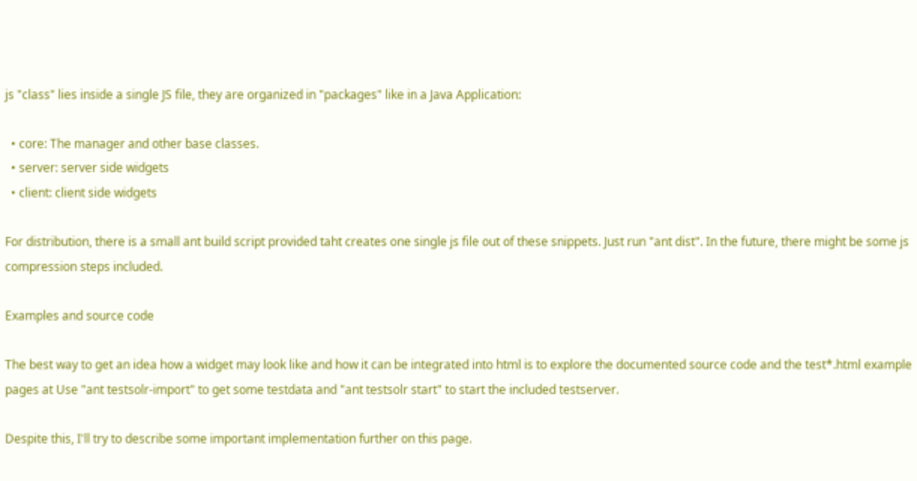js "class" lies inside a single JS file, they are organized in "packages" like in a Java Application:

  • core: The manager and other base classes.
  • server: server side widgets
  • client: client side widgets

For distribution, there is a small ant build script provided taht creates one single js file out of these snippets. Just run "ant dist". In the future, there might be some js compression steps included.

Examples and source code

The best way to get an idea how a widget may look like and how it can be integrated into html is to explore the documented source code and the test*.html example pages at Use "ant testsolr-import" to get some testdata and "ant testsolr start" to start the included testserver.

Despite this, I'll try to describe some important implementation further on this page.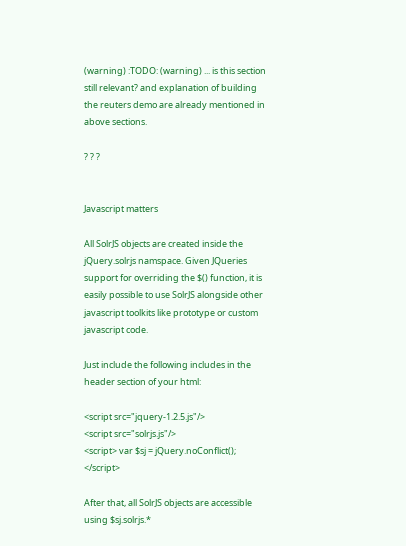(warning) :TODO: (warning) ... is this section still relevant? and explanation of building the reuters demo are already mentioned in above sections.

? ? ?


Javascript matters

All SolrJS objects are created inside the jQuery.solrjs namspace. Given JQueries support for overriding the $() function, it is easily possible to use SolrJS alongside other javascript toolkits like prototype or custom javascript code.

Just include the following includes in the header section of your html:

<script src="jquery-1.2.5.js"/>
<script src="solrjs.js"/>
<script> var $sj = jQuery.noConflict(); </script>

After that, all SolrJS objects are accessible using $sj.solrjs.*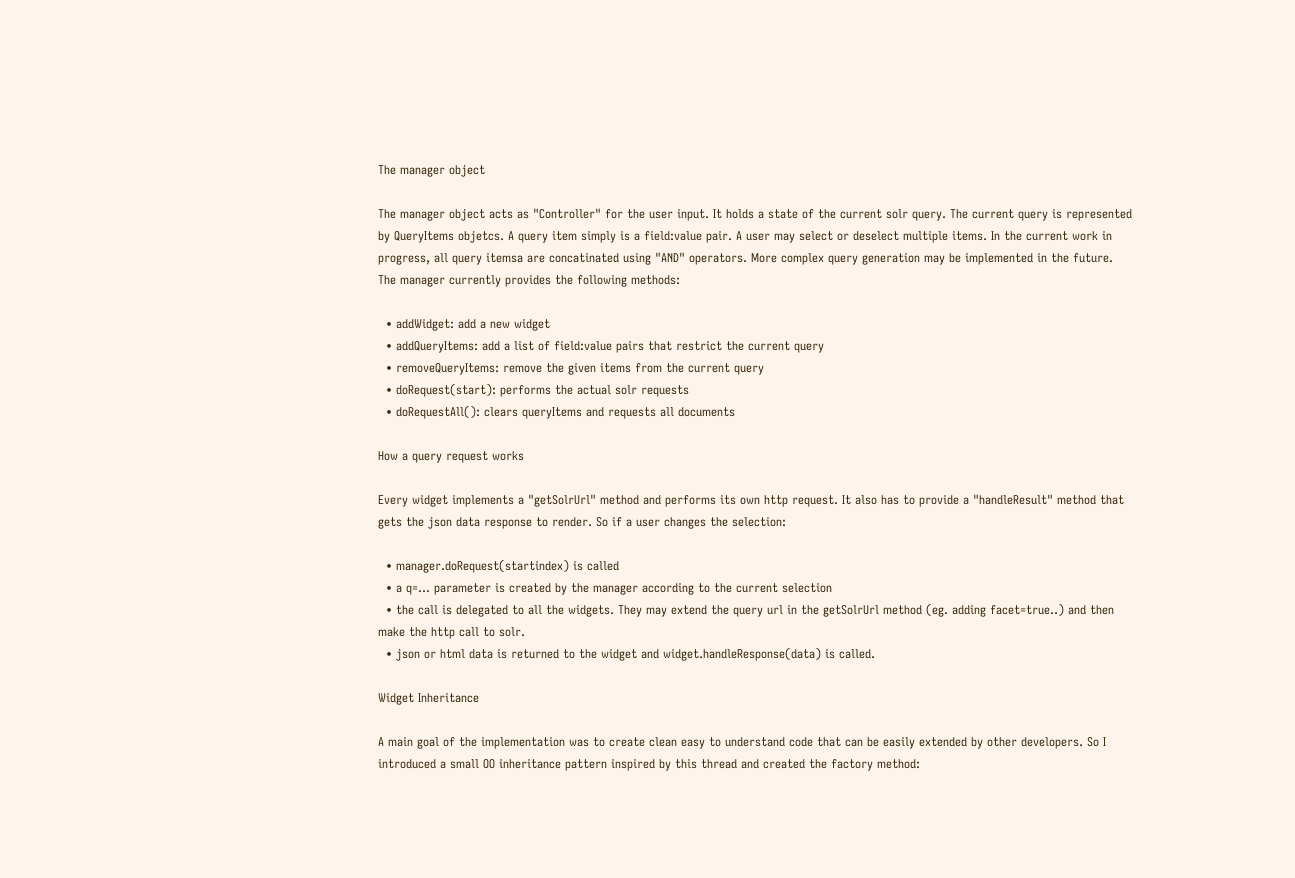The manager object

The manager object acts as "Controller" for the user input. It holds a state of the current solr query. The current query is represented by QueryItems objetcs. A query item simply is a field:value pair. A user may select or deselect multiple items. In the current work in progress, all query itemsa are concatinated using "AND" operators. More complex query generation may be implemented in the future. The manager currently provides the following methods:

  • addWidget: add a new widget
  • addQueryItems: add a list of field:value pairs that restrict the current query
  • removeQueryItems: remove the given items from the current query
  • doRequest(start): performs the actual solr requests
  • doRequestAll(): clears queryItems and requests all documents

How a query request works

Every widget implements a "getSolrUrl" method and performs its own http request. It also has to provide a "handleResult" method that gets the json data response to render. So if a user changes the selection:

  • manager.doRequest(startindex) is called
  • a q=... parameter is created by the manager according to the current selection
  • the call is delegated to all the widgets. They may extend the query url in the getSolrUrl method (eg. adding facet=true..) and then make the http call to solr.
  • json or html data is returned to the widget and widget.handleResponse(data) is called.

Widget Inheritance

A main goal of the implementation was to create clean easy to understand code that can be easily extended by other developers. So I introduced a small OO inheritance pattern inspired by this thread and created the factory method: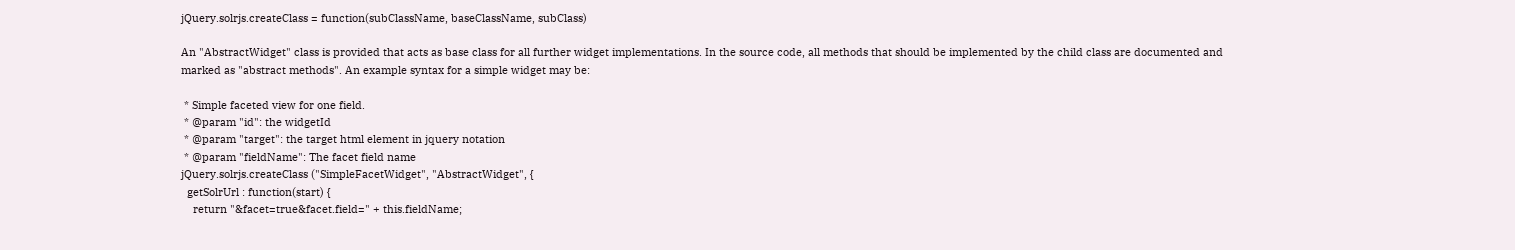jQuery.solrjs.createClass = function(subClassName, baseClassName, subClass)

An "AbstractWidget" class is provided that acts as base class for all further widget implementations. In the source code, all methods that should be implemented by the child class are documented and marked as "abstract methods". An example syntax for a simple widget may be:

 * Simple faceted view for one field.
 * @param "id": the widgetId
 * @param "target": the target html element in jquery notation
 * @param "fieldName": The facet field name
jQuery.solrjs.createClass ("SimpleFacetWidget", "AbstractWidget", {
  getSolrUrl : function(start) {
    return "&facet=true&facet.field=" + this.fieldName;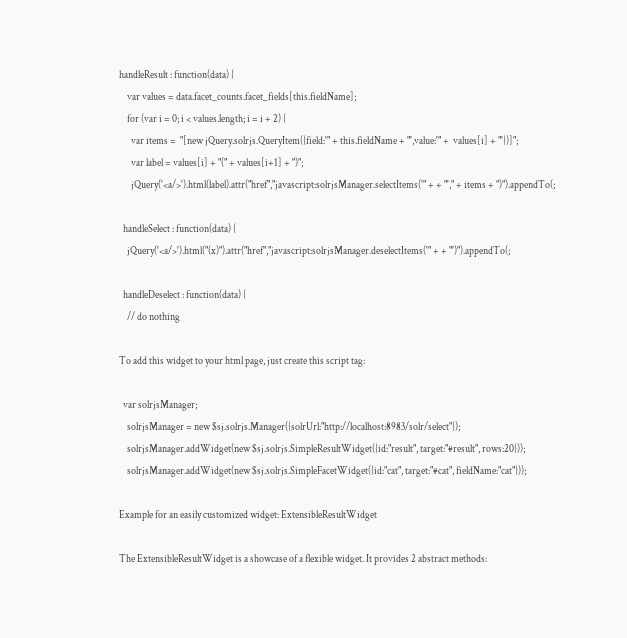handleResult : function(data) {
    var values = data.facet_counts.facet_fields[this.fieldName];
    for (var i = 0; i < values.length; i = i + 2) {
      var items =  "[new jQuery.solrjs.QueryItem({field:'" + this.fieldName + "',value:'" +  values[i] + "'})]";
      var label = values[i] + "(" + values[i+1] + ")";
      jQuery('<a/>').html(label).attr("href","javascript:solrjsManager.selectItems('" + + "'," + items + ")").appendTo(;

  handleSelect : function(data) {
    jQuery('<a/>').html("(x)").attr("href","javascript:solrjsManager.deselectItems('" + + "')").appendTo(;

  handleDeselect : function(data) {
    // do nothing

To add this widget to your html page, just create this script tag:

  var solrjsManager;
    solrjsManager = new $sj.solrjs.Manager({solrUrl:"http://localhost:8983/solr/select"});
    solrjsManager.addWidget(new $sj.solrjs.SimpleResultWidget({id:"result", target:"#result", rows:20}));
    solrjsManager.addWidget(new $sj.solrjs.SimpleFacetWidget({id:"cat", target:"#cat", fieldName:"cat"}));

Example for an easily customized widget: ExtensibleResultWidget

The ExtensibleResultWidget is a showcase of a flexible widget. It provides 2 abstract methods: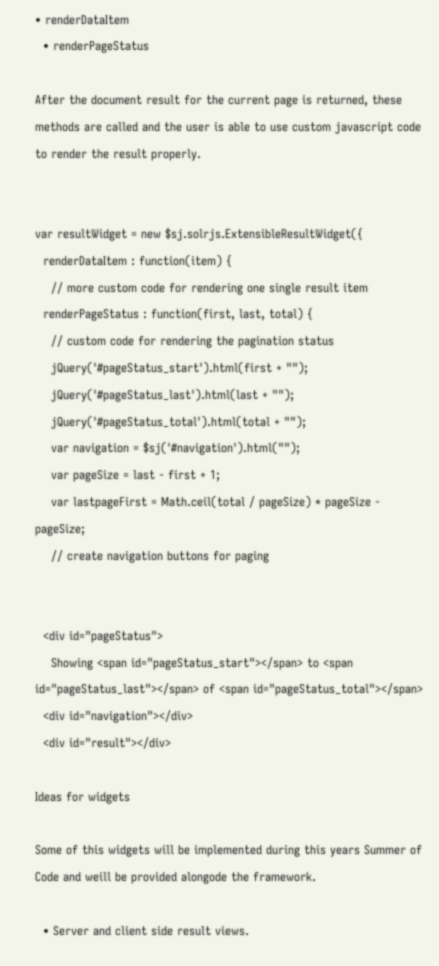• renderDataItem
  • renderPageStatus

After the document result for the current page is returned, these methods are called and the user is able to use custom javascript code to render the result properly.


var resultWidget = new $sj.solrjs.ExtensibleResultWidget({
  renderDataItem : function(item) {
    // more custom code for rendering one single result item
  renderPageStatus : function(first, last, total) {
    // custom code for rendering the pagination status
    jQuery('#pageStatus_start').html(first + "");
    jQuery('#pageStatus_last').html(last + "");
    jQuery('#pageStatus_total').html(total + "");
    var navigation = $sj('#navigation').html("");
    var pageSize = last - first + 1;
    var lastpageFirst = Math.ceil(total / pageSize) * pageSize - pageSize;
    // create navigation buttons for paging


  <div id="pageStatus">
    Showing <span id="pageStatus_start"></span> to <span id="pageStatus_last"></span> of <span id="pageStatus_total"></span>
  <div id="navigation"></div>
  <div id="result"></div>

Ideas for widgets

Some of this widgets will be implemented during this years Summer of Code and weill be provided alongode the framework.

  • Server and client side result views.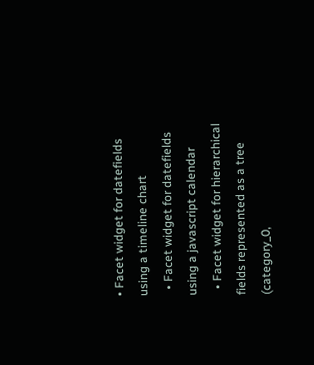• Facet widget for datefields using a timeline chart
  • Facet widget for datefields using a javascript calendar
  • Facet widget for hierarchical fields represented as a tree (category_0,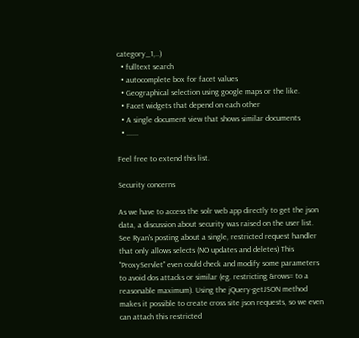category_1,..)
  • fulltext search
  • autocomplete box for facet values
  • Geographical selection using google maps or the like.
  • Facet widgets that depend on each other
  • A single document view that shows similar documents
  • ......

Feel free to extend this list.

Security concerns

As we have to access the solr web app directly to get the json data, a discussion about security was raised on the user list. See Ryan's posting about a single, restricted request handler that only allows selects (NO updates and deletes) This "ProxyServlet" even could check and modify some parameters to avoid dos attacks or similar (eg. restricting &rows= to a reasonable maximum). Using the jQuery-getJSON method makes it possible to create cross site json requests, so we even can attach this restricted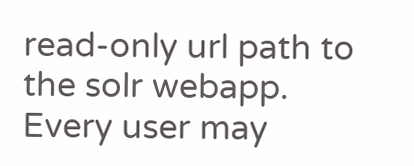read-only url path to the solr webapp. Every user may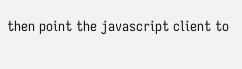then point the javascript client to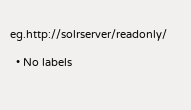eg.http://solrserver/readonly/

  • No labels